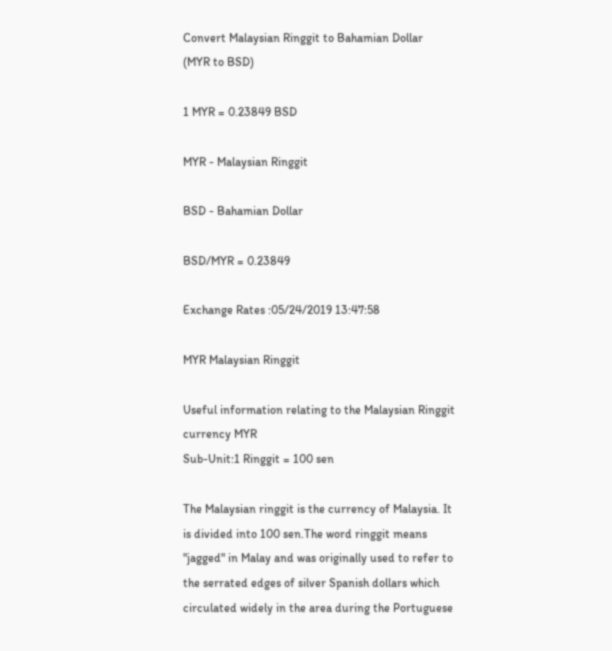Convert Malaysian Ringgit to Bahamian Dollar
(MYR to BSD)

1 MYR = 0.23849 BSD

MYR - Malaysian Ringgit

BSD - Bahamian Dollar

BSD/MYR = 0.23849

Exchange Rates :05/24/2019 13:47:58

MYR Malaysian Ringgit

Useful information relating to the Malaysian Ringgit currency MYR
Sub-Unit:1 Ringgit = 100 sen

The Malaysian ringgit is the currency of Malaysia. It is divided into 100 sen.The word ringgit means "jagged" in Malay and was originally used to refer to the serrated edges of silver Spanish dollars which circulated widely in the area during the Portuguese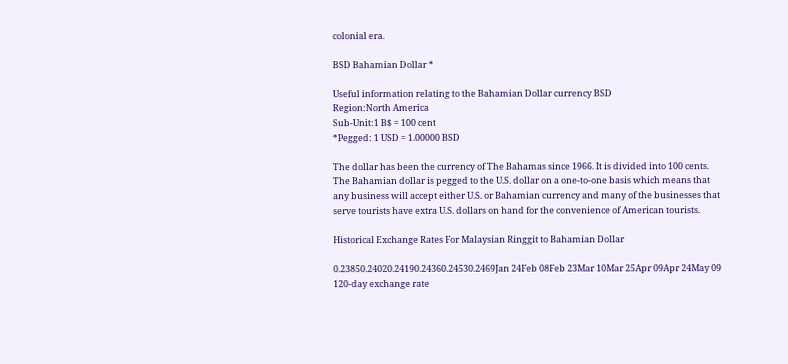colonial era.

BSD Bahamian Dollar *

Useful information relating to the Bahamian Dollar currency BSD
Region:North America
Sub-Unit:1 B$ = 100 cent
*Pegged: 1 USD = 1.00000 BSD

The dollar has been the currency of The Bahamas since 1966. It is divided into 100 cents. The Bahamian dollar is pegged to the U.S. dollar on a one-to-one basis which means that any business will accept either U.S. or Bahamian currency and many of the businesses that serve tourists have extra U.S. dollars on hand for the convenience of American tourists.

Historical Exchange Rates For Malaysian Ringgit to Bahamian Dollar

0.23850.24020.24190.24360.24530.2469Jan 24Feb 08Feb 23Mar 10Mar 25Apr 09Apr 24May 09
120-day exchange rate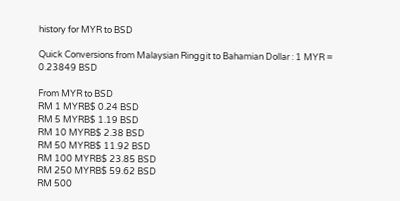history for MYR to BSD

Quick Conversions from Malaysian Ringgit to Bahamian Dollar : 1 MYR = 0.23849 BSD

From MYR to BSD
RM 1 MYRB$ 0.24 BSD
RM 5 MYRB$ 1.19 BSD
RM 10 MYRB$ 2.38 BSD
RM 50 MYRB$ 11.92 BSD
RM 100 MYRB$ 23.85 BSD
RM 250 MYRB$ 59.62 BSD
RM 500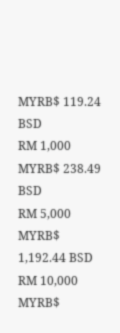MYRB$ 119.24 BSD
RM 1,000 MYRB$ 238.49 BSD
RM 5,000 MYRB$ 1,192.44 BSD
RM 10,000 MYRB$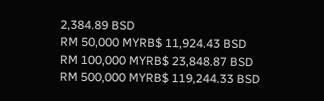2,384.89 BSD
RM 50,000 MYRB$ 11,924.43 BSD
RM 100,000 MYRB$ 23,848.87 BSD
RM 500,000 MYRB$ 119,244.33 BSD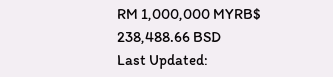RM 1,000,000 MYRB$ 238,488.66 BSD
Last Updated: